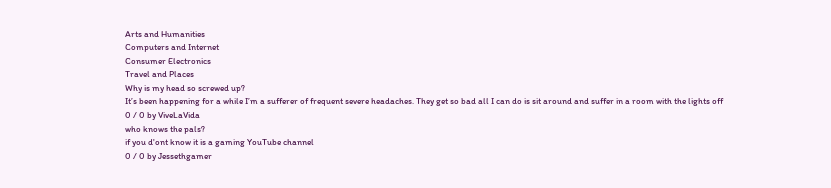Arts and Humanities
Computers and Internet
Consumer Electronics
Travel and Places
Why is my head so screwed up?
It’s been happening for a while I’m a sufferer of frequent severe headaches. They get so bad all I can do is sit around and suffer in a room with the lights off
0 / 0 by ViveLaVida
who knows the pals?
if you d'ont know it is a gaming YouTube channel
0 / 0 by Jessethgamer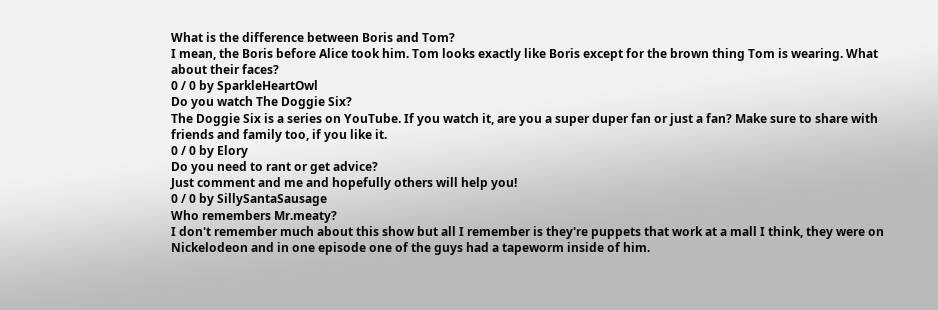What is the difference between Boris and Tom?
I mean, the Boris before Alice took him. Tom looks exactly like Boris except for the brown thing Tom is wearing. What about their faces?
0 / 0 by SparkleHeartOwl
Do you watch The Doggie Six?
The Doggie Six is a series on YouTube. If you watch it, are you a super duper fan or just a fan? Make sure to share with friends and family too, if you like it.
0 / 0 by Elory
Do you need to rant or get advice?
Just comment and me and hopefully others will help you!
0 / 0 by SillySantaSausage
Who remembers Mr.meaty?
I don't remember much about this show but all I remember is they're puppets that work at a mall I think, they were on Nickelodeon and in one episode one of the guys had a tapeworm inside of him.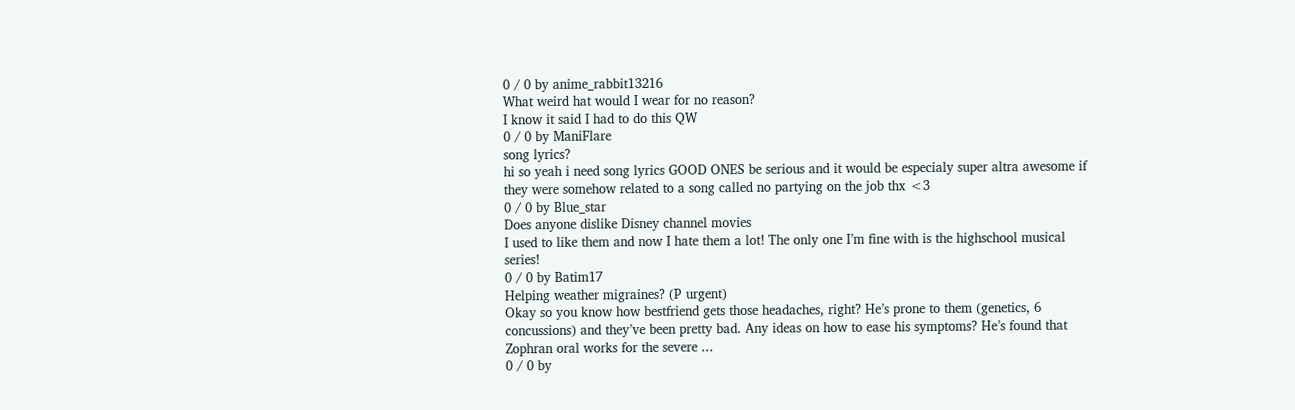0 / 0 by anime_rabbit13216
What weird hat would I wear for no reason?
I know it said I had to do this QW
0 / 0 by ManiFlare
song lyrics?
hi so yeah i need song lyrics GOOD ONES be serious and it would be especialy super altra awesome if they were somehow related to a song called no partying on the job thx <3
0 / 0 by Blue_star
Does anyone dislike Disney channel movies
I used to like them and now I hate them a lot! The only one I’m fine with is the highschool musical series!
0 / 0 by Batim17
Helping weather migraines? (P urgent)
Okay so you know how bestfriend gets those headaches, right? He’s prone to them (genetics, 6 concussions) and they’ve been pretty bad. Any ideas on how to ease his symptoms? He’s found that Zophran oral works for the severe ...
0 / 0 by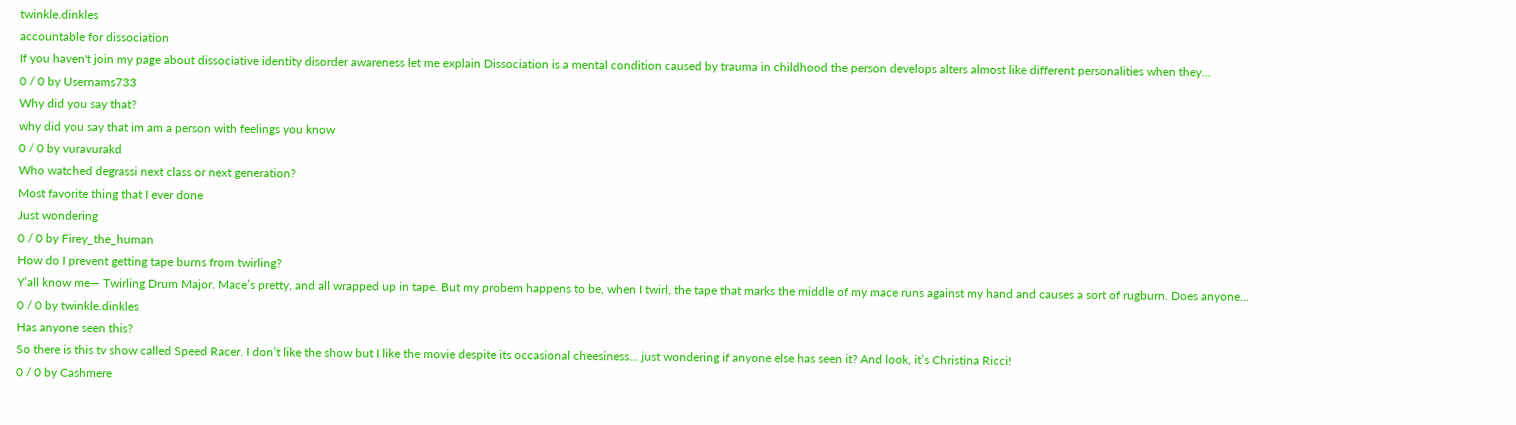twinkle.dinkles
accountable for dissociation
If you haven't join my page about dissociative identity disorder awareness let me explain Dissociation is a mental condition caused by trauma in childhood the person develops alters almost like different personalities when they...
0 / 0 by Usernams733
Why did you say that?
why did you say that im am a person with feelings you know
0 / 0 by vuravurakd
Who watched degrassi next class or next generation?
Most favorite thing that I ever done
Just wondering
0 / 0 by Firey_the_human
How do I prevent getting tape burns from twirling?
Y’all know me— Twirling Drum Major. Mace’s pretty, and all wrapped up in tape. But my probem happens to be, when I twirl, the tape that marks the middle of my mace runs against my hand and causes a sort of rugburn. Does anyone...
0 / 0 by twinkle.dinkles
Has anyone seen this?
So there is this tv show called Speed Racer. I don’t like the show but I like the movie despite its occasional cheesiness... just wondering if anyone else has seen it? And look, it’s Christina Ricci!
0 / 0 by Cashmere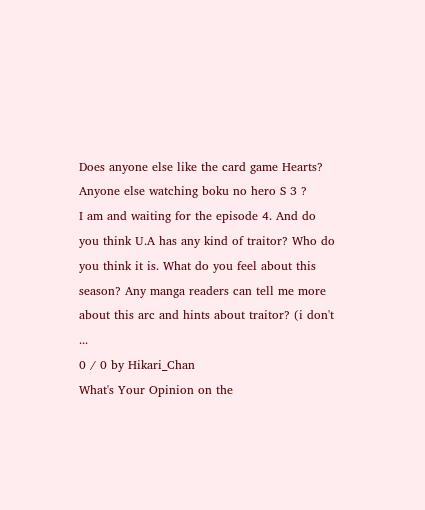Does anyone else like the card game Hearts?
Anyone else watching boku no hero S 3 ?
I am and waiting for the episode 4. And do you think U.A has any kind of traitor? Who do you think it is. What do you feel about this season? Any manga readers can tell me more about this arc and hints about traitor? (i don't ...
0 / 0 by Hikari_Chan
What's Your Opinion on the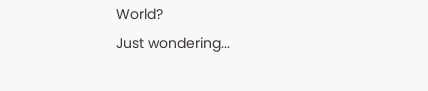World?
Just wondering...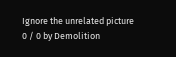Ignore the unrelated picture
0 / 0 by Demolition